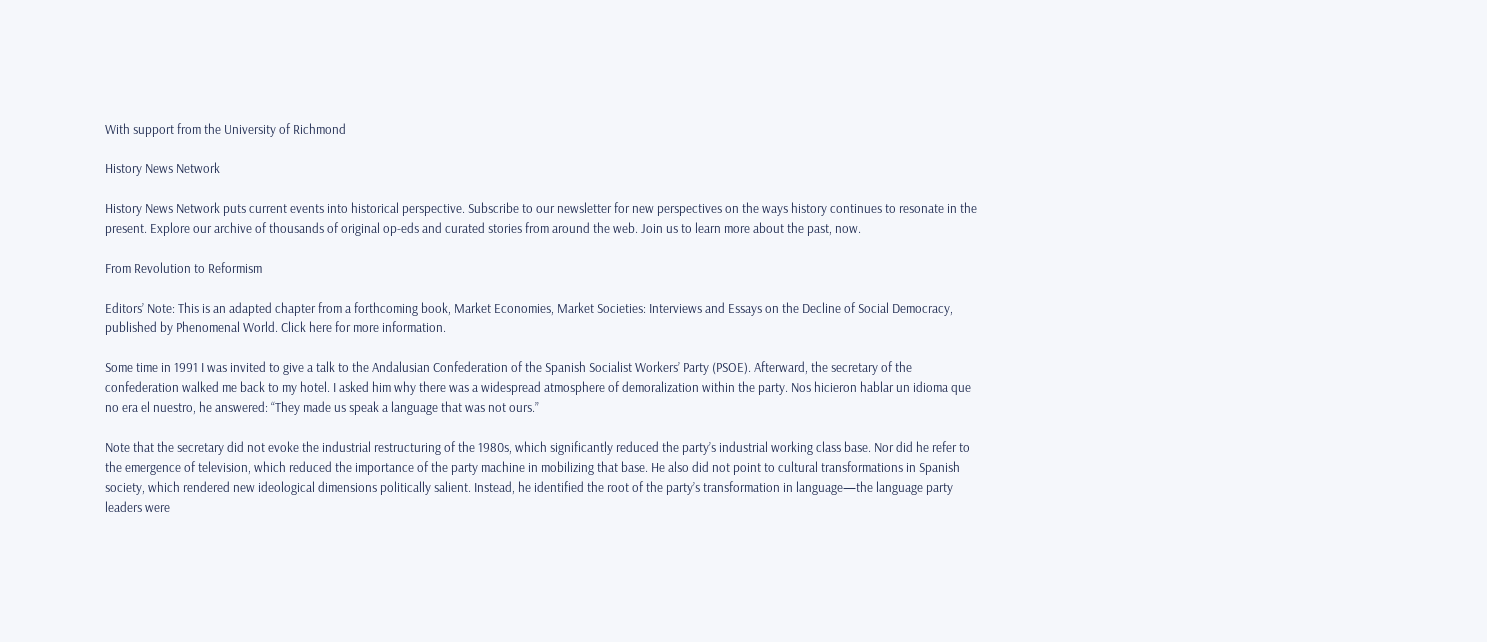With support from the University of Richmond

History News Network

History News Network puts current events into historical perspective. Subscribe to our newsletter for new perspectives on the ways history continues to resonate in the present. Explore our archive of thousands of original op-eds and curated stories from around the web. Join us to learn more about the past, now.

From Revolution to Reformism

Editors’ Note: This is an adapted chapter from a forthcoming book, Market Economies, Market Societies: Interviews and Essays on the Decline of Social Democracy, published by Phenomenal World. Click here for more information.

Some time in 1991 I was invited to give a talk to the Andalusian Confederation of the Spanish Socialist Workers’ Party (PSOE). Afterward, the secretary of the confederation walked me back to my hotel. I asked him why there was a widespread atmosphere of demoralization within the party. Nos hicieron hablar un idioma que no era el nuestro, he answered: “They made us speak a language that was not ours.”

Note that the secretary did not evoke the industrial restructuring of the 1980s, which significantly reduced the party’s industrial working class base. Nor did he refer to the emergence of television, which reduced the importance of the party machine in mobilizing that base. He also did not point to cultural transformations in Spanish society, which rendered new ideological dimensions politically salient. Instead, he identified the root of the party’s transformation in language—the language party leaders were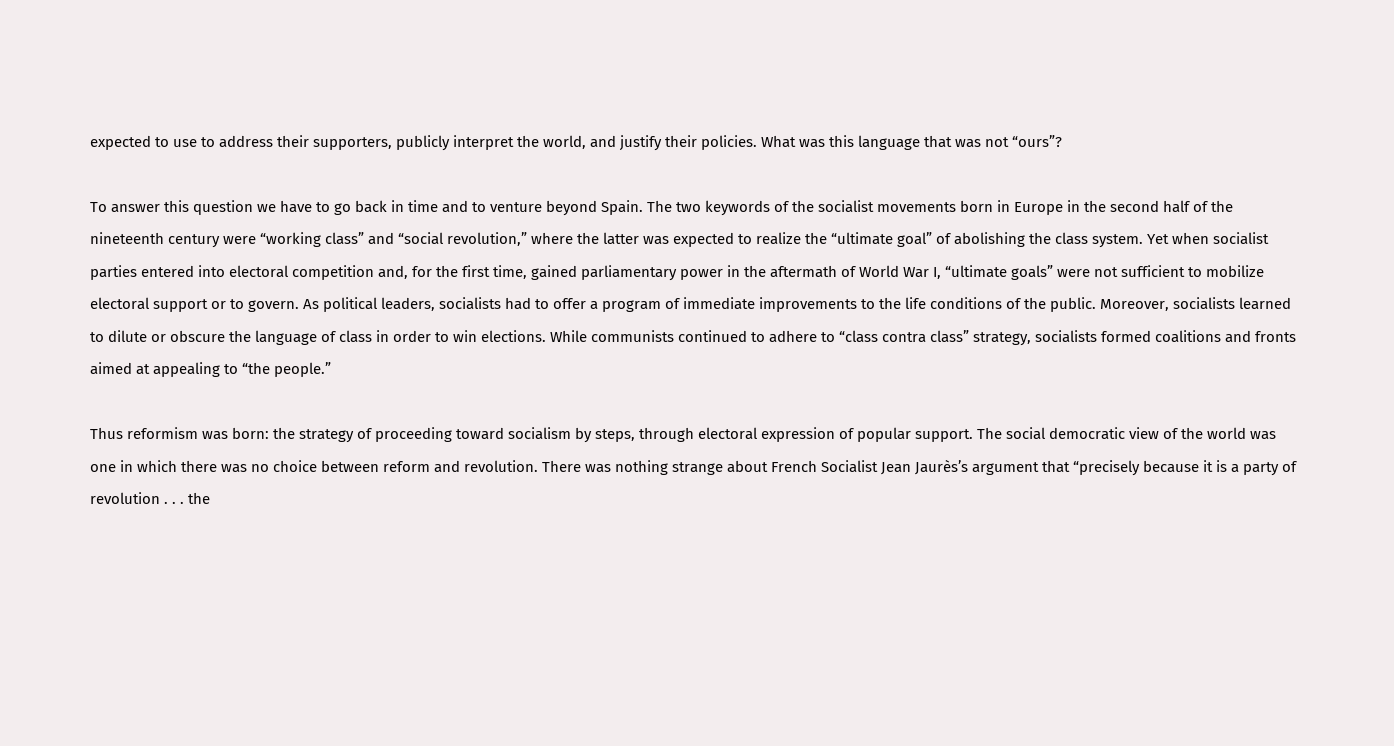expected to use to address their supporters, publicly interpret the world, and justify their policies. What was this language that was not “ours”?

To answer this question we have to go back in time and to venture beyond Spain. The two keywords of the socialist movements born in Europe in the second half of the nineteenth century were “working class” and “social revolution,” where the latter was expected to realize the “ultimate goal” of abolishing the class system. Yet when socialist parties entered into electoral competition and, for the first time, gained parliamentary power in the aftermath of World War I, “ultimate goals” were not sufficient to mobilize electoral support or to govern. As political leaders, socialists had to offer a program of immediate improvements to the life conditions of the public. Moreover, socialists learned to dilute or obscure the language of class in order to win elections. While communists continued to adhere to “class contra class” strategy, socialists formed coalitions and fronts aimed at appealing to “the people.”

Thus reformism was born: the strategy of proceeding toward socialism by steps, through electoral expression of popular support. The social democratic view of the world was one in which there was no choice between reform and revolution. There was nothing strange about French Socialist Jean Jaurès’s argument that “precisely because it is a party of revolution . . . the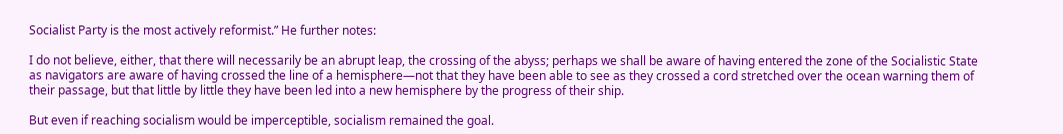Socialist Party is the most actively reformist.” He further notes:

I do not believe, either, that there will necessarily be an abrupt leap, the crossing of the abyss; perhaps we shall be aware of having entered the zone of the Socialistic State as navigators are aware of having crossed the line of a hemisphere—not that they have been able to see as they crossed a cord stretched over the ocean warning them of their passage, but that little by little they have been led into a new hemisphere by the progress of their ship.

But even if reaching socialism would be imperceptible, socialism remained the goal.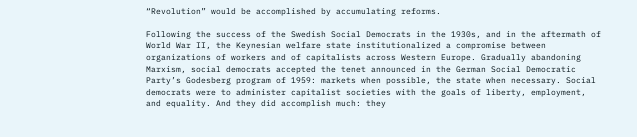“Revolution” would be accomplished by accumulating reforms.

Following the success of the Swedish Social Democrats in the 1930s, and in the aftermath of World War II, the Keynesian welfare state institutionalized a compromise between organizations of workers and of capitalists across Western Europe. Gradually abandoning Marxism, social democrats accepted the tenet announced in the German Social Democratic Party’s Godesberg program of 1959: markets when possible, the state when necessary. Social democrats were to administer capitalist societies with the goals of liberty, employment, and equality. And they did accomplish much: they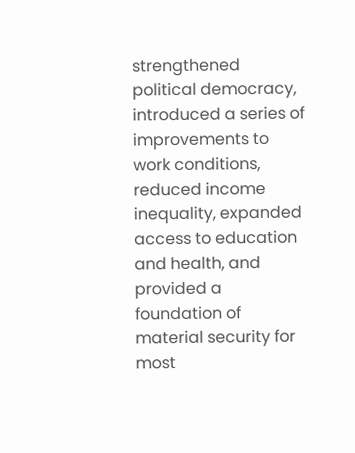strengthened political democracy, introduced a series of improvements to work conditions, reduced income inequality, expanded access to education and health, and provided a foundation of material security for most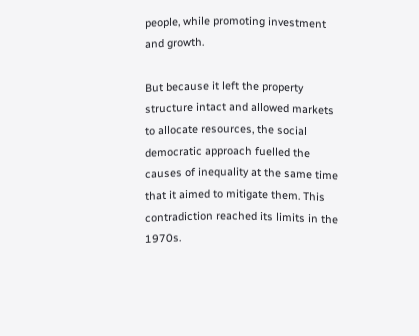people, while promoting investment and growth.

But because it left the property structure intact and allowed markets to allocate resources, the social democratic approach fuelled the causes of inequality at the same time that it aimed to mitigate them. This contradiction reached its limits in the 1970s.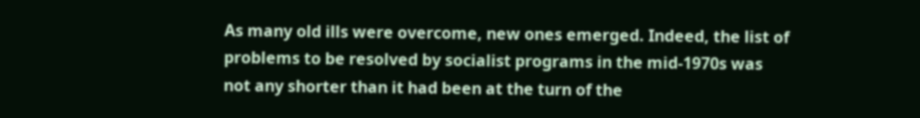As many old ills were overcome, new ones emerged. Indeed, the list of problems to be resolved by socialist programs in the mid-1970s was not any shorter than it had been at the turn of the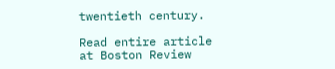twentieth century.

Read entire article at Boston Review